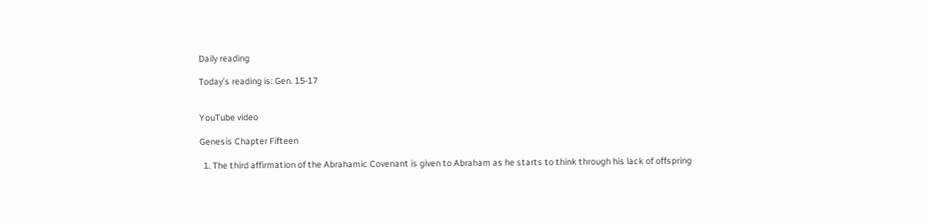Daily reading

Today’s reading is: Gen. 15-17


YouTube video

Genesis Chapter Fifteen

  1. The third affirmation of the Abrahamic Covenant is given to Abraham as he starts to think through his lack of offspring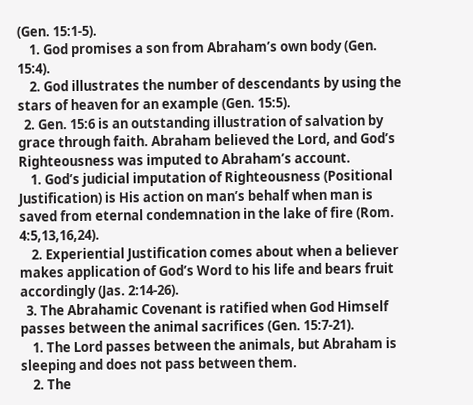(Gen. 15:1-5).
    1. God promises a son from Abraham’s own body (Gen. 15:4).
    2. God illustrates the number of descendants by using the stars of heaven for an example (Gen. 15:5).
  2. Gen. 15:6 is an outstanding illustration of salvation by grace through faith. Abraham believed the Lord, and God’s Righteousness was imputed to Abraham’s account.
    1. God’s judicial imputation of Righteousness (Positional Justification) is His action on man’s behalf when man is saved from eternal condemnation in the lake of fire (Rom. 4:5,13,16,24).
    2. Experiential Justification comes about when a believer makes application of God’s Word to his life and bears fruit accordingly (Jas. 2:14-26).
  3. The Abrahamic Covenant is ratified when God Himself passes between the animal sacrifices (Gen. 15:7-21).
    1. The Lord passes between the animals, but Abraham is sleeping and does not pass between them.
    2. The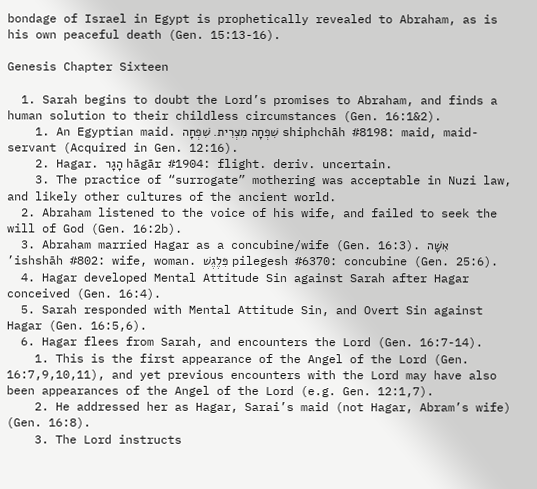bondage of Israel in Egypt is prophetically revealed to Abraham, as is his own peaceful death (Gen. 15:13-16).

Genesis Chapter Sixteen

  1. Sarah begins to doubt the Lord’s promises to Abraham, and finds a human solution to their childless circumstances (Gen. 16:1&2).
    1. An Egyptian maid. שִׁפְחָה מִצְרִית. שִׁפְחָה shiphchāh #8198: maid, maid-servant (Acquired in Gen. 12:16).
    2. Hagar. הָגָר hāgār #1904: flight. deriv. uncertain.
    3. The practice of “surrogate” mothering was acceptable in Nuzi law, and likely other cultures of the ancient world.
  2. Abraham listened to the voice of his wife, and failed to seek the will of God (Gen. 16:2b).
  3. Abraham married Hagar as a concubine/wife (Gen. 16:3). אִשָּׁה ’ishshāh #802: wife, woman. פִּלֶגֶשׁ pilegesh #6370: concubine (Gen. 25:6).
  4. Hagar developed Mental Attitude Sin against Sarah after Hagar conceived (Gen. 16:4).
  5. Sarah responded with Mental Attitude Sin, and Overt Sin against Hagar (Gen. 16:5,6).
  6. Hagar flees from Sarah, and encounters the Lord (Gen. 16:7-14).
    1. This is the first appearance of the Angel of the Lord (Gen. 16:7,9,10,11), and yet previous encounters with the Lord may have also been appearances of the Angel of the Lord (e.g. Gen. 12:1,7).
    2. He addressed her as Hagar, Sarai’s maid (not Hagar, Abram’s wife) (Gen. 16:8).
    3. The Lord instructs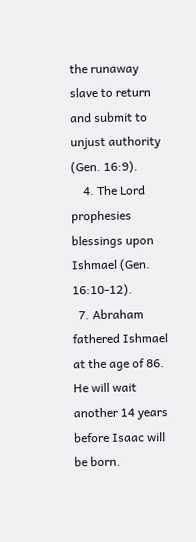the runaway slave to return and submit to unjust authority (Gen. 16:9).
    4. The Lord prophesies blessings upon Ishmael (Gen. 16:10-12).
  7. Abraham fathered Ishmael at the age of 86. He will wait another 14 years before Isaac will be born.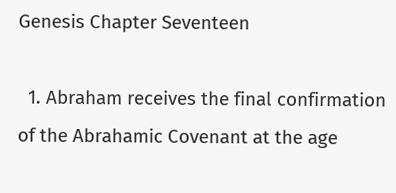Genesis Chapter Seventeen

  1. Abraham receives the final confirmation of the Abrahamic Covenant at the age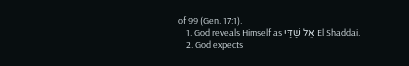of 99 (Gen. 17:1).
    1. God reveals Himself as אֵל שַׁדַּי El Shaddai.
    2. God expects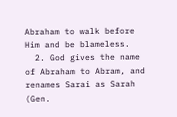Abraham to walk before Him and be blameless.
  2. God gives the name of Abraham to Abram, and renames Sarai as Sarah (Gen.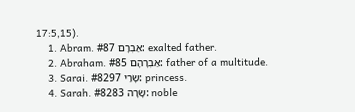17:5,15).
    1. Abram. אַבְרָם #87: exalted father.
    2. Abraham. אַבְרָהָם #85: father of a multitude.
    3. Sarai. שָׂרַי #8297: princess.
    4. Sarah. שָׂרָה #8283: noble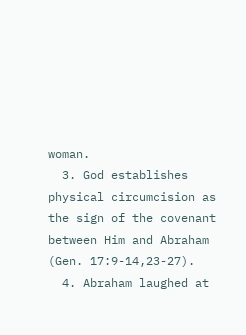woman.
  3. God establishes physical circumcision as the sign of the covenant between Him and Abraham (Gen. 17:9-14,23-27).
  4. Abraham laughed at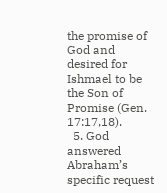the promise of God and desired for Ishmael to be the Son of Promise (Gen. 17:17,18).
  5. God answered Abraham’s specific request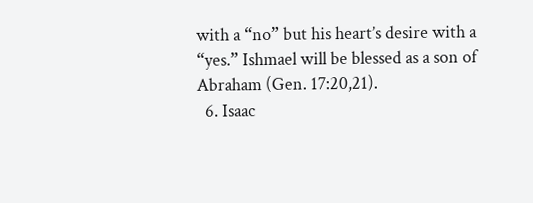with a “no” but his heart’s desire with a “yes.” Ishmael will be blessed as a son of Abraham (Gen. 17:20,21).
  6. Isaac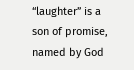“laughter” is a son of promise, named by God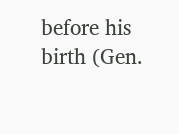before his birth (Gen.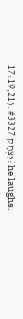17:19,21). יִצְחָק #3327: he laughs.